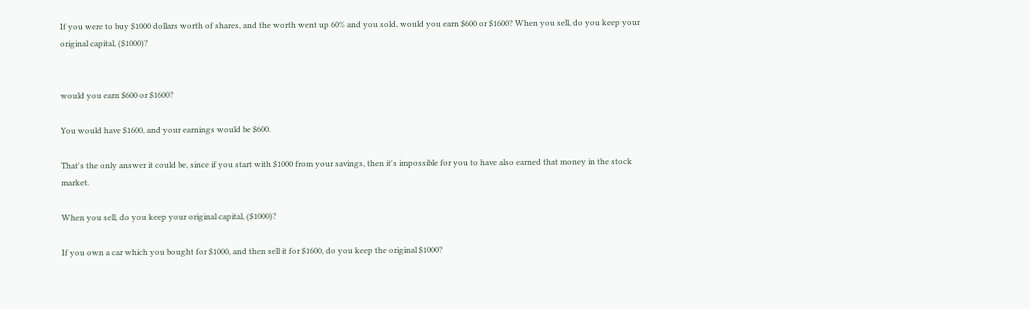If you were to buy $1000 dollars worth of shares, and the worth went up 60% and you sold, would you earn $600 or $1600? When you sell, do you keep your original capital, ($1000)?


would you earn $600 or $1600?

You would have $1600, and your earnings would be $600.

That's the only answer it could be, since if you start with $1000 from your savings, then it's impossible for you to have also earned that money in the stock market.

When you sell, do you keep your original capital, ($1000)?

If you own a car which you bought for $1000, and then sell it for $1600, do you keep the original $1000?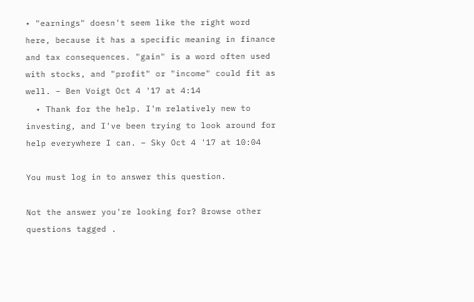• "earnings" doesn't seem like the right word here, because it has a specific meaning in finance and tax consequences. "gain" is a word often used with stocks, and "profit" or "income" could fit as well. – Ben Voigt Oct 4 '17 at 4:14
  • Thank for the help. I'm relatively new to investing, and I've been trying to look around for help everywhere I can. – Sky Oct 4 '17 at 10:04

You must log in to answer this question.

Not the answer you're looking for? Browse other questions tagged .